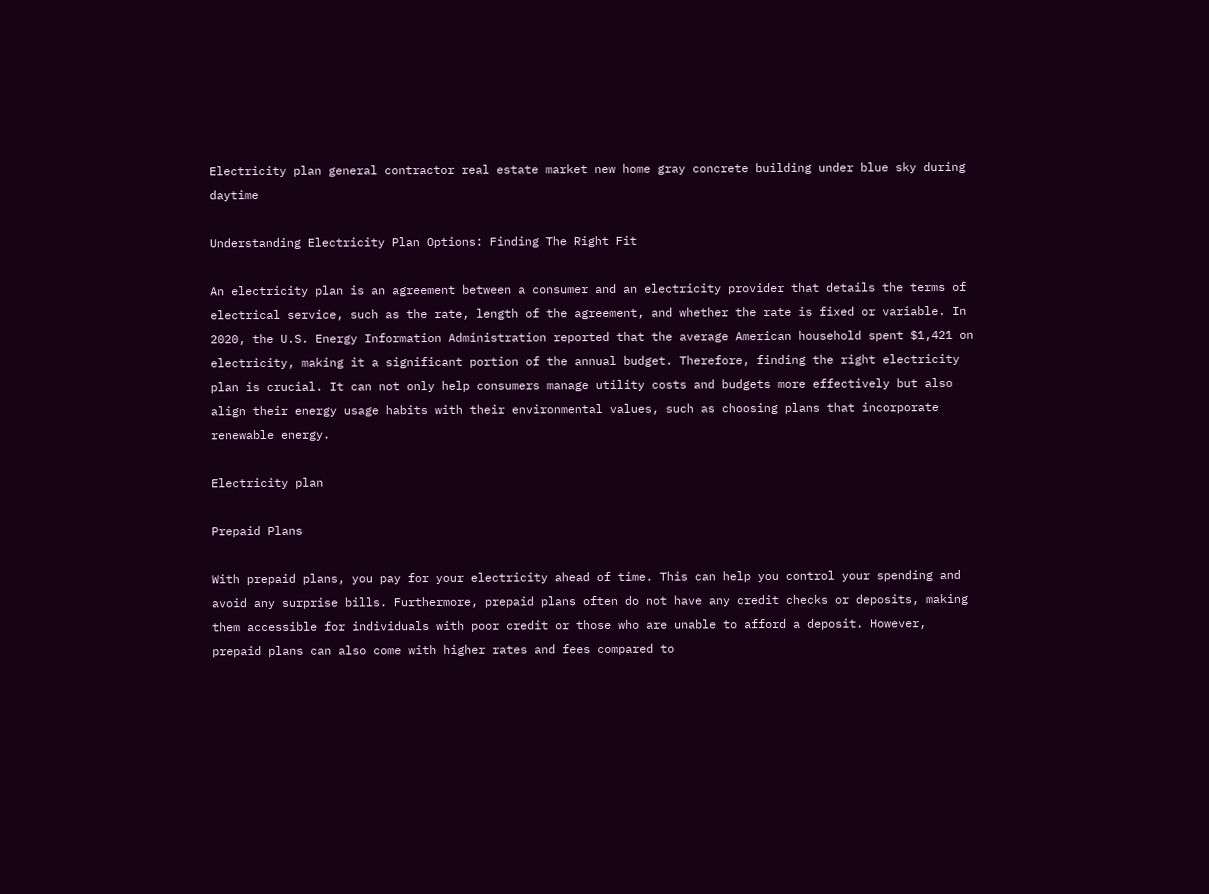Electricity plan general contractor real estate market new home gray concrete building under blue sky during daytime

Understanding Electricity Plan Options: Finding The Right Fit

An electricity plan is an agreement between a consumer and an electricity provider that details the terms of electrical service, such as the rate, length of the agreement, and whether the rate is fixed or variable. In 2020, the U.S. Energy Information Administration reported that the average American household spent $1,421 on electricity, making it a significant portion of the annual budget. Therefore, finding the right electricity plan is crucial. It can not only help consumers manage utility costs and budgets more effectively but also align their energy usage habits with their environmental values, such as choosing plans that incorporate renewable energy.

Electricity plan

Prepaid Plans

With prepaid plans, you pay for your electricity ahead of time. This can help you control your spending and avoid any surprise bills. Furthermore, prepaid plans often do not have any credit checks or deposits, making them accessible for individuals with poor credit or those who are unable to afford a deposit. However, prepaid plans can also come with higher rates and fees compared to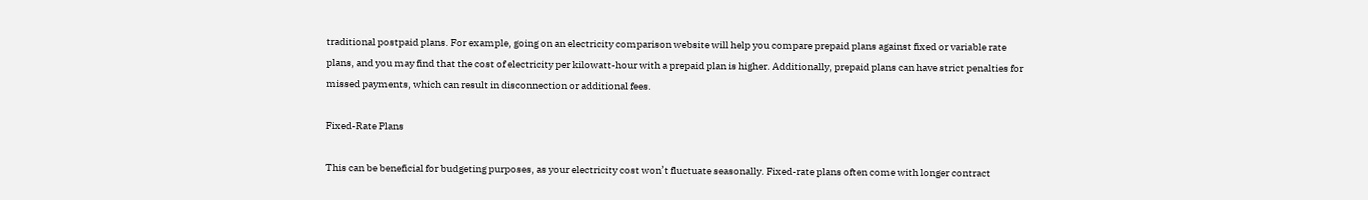traditional postpaid plans. For example, going on an electricity comparison website will help you compare prepaid plans against fixed or variable rate plans, and you may find that the cost of electricity per kilowatt-hour with a prepaid plan is higher. Additionally, prepaid plans can have strict penalties for missed payments, which can result in disconnection or additional fees.

Fixed-Rate Plans

This can be beneficial for budgeting purposes, as your electricity cost won’t fluctuate seasonally. Fixed-rate plans often come with longer contract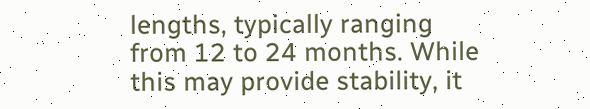lengths, typically ranging from 12 to 24 months. While this may provide stability, it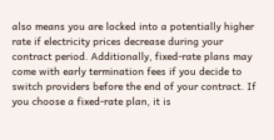also means you are locked into a potentially higher rate if electricity prices decrease during your contract period. Additionally, fixed-rate plans may come with early termination fees if you decide to switch providers before the end of your contract. If you choose a fixed-rate plan, it is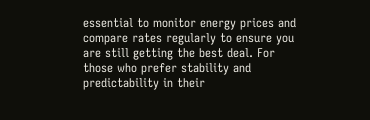essential to monitor energy prices and compare rates regularly to ensure you are still getting the best deal. For those who prefer stability and predictability in their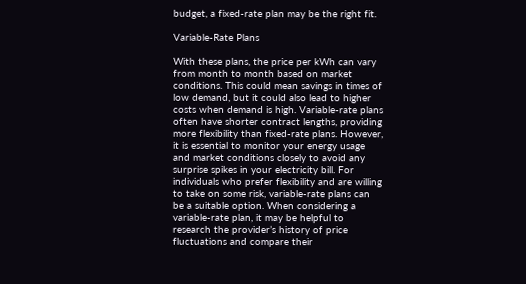budget, a fixed-rate plan may be the right fit.

Variable-Rate Plans

With these plans, the price per kWh can vary from month to month based on market conditions. This could mean savings in times of low demand, but it could also lead to higher costs when demand is high. Variable-rate plans often have shorter contract lengths, providing more flexibility than fixed-rate plans. However, it is essential to monitor your energy usage and market conditions closely to avoid any surprise spikes in your electricity bill. For individuals who prefer flexibility and are willing to take on some risk, variable-rate plans can be a suitable option. When considering a variable-rate plan, it may be helpful to research the provider’s history of price fluctuations and compare their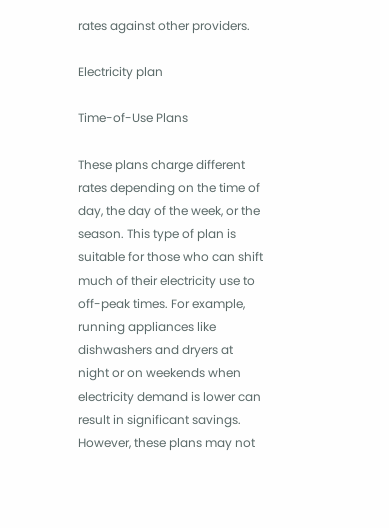rates against other providers.

Electricity plan

Time-of-Use Plans

These plans charge different rates depending on the time of day, the day of the week, or the season. This type of plan is suitable for those who can shift much of their electricity use to off-peak times. For example, running appliances like dishwashers and dryers at night or on weekends when electricity demand is lower can result in significant savings. However, these plans may not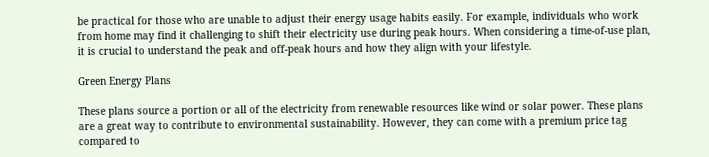be practical for those who are unable to adjust their energy usage habits easily. For example, individuals who work from home may find it challenging to shift their electricity use during peak hours. When considering a time-of-use plan, it is crucial to understand the peak and off-peak hours and how they align with your lifestyle.

Green Energy Plans

These plans source a portion or all of the electricity from renewable resources like wind or solar power. These plans are a great way to contribute to environmental sustainability. However, they can come with a premium price tag compared to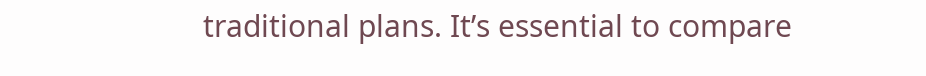traditional plans. It’s essential to compare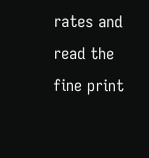rates and read the fine print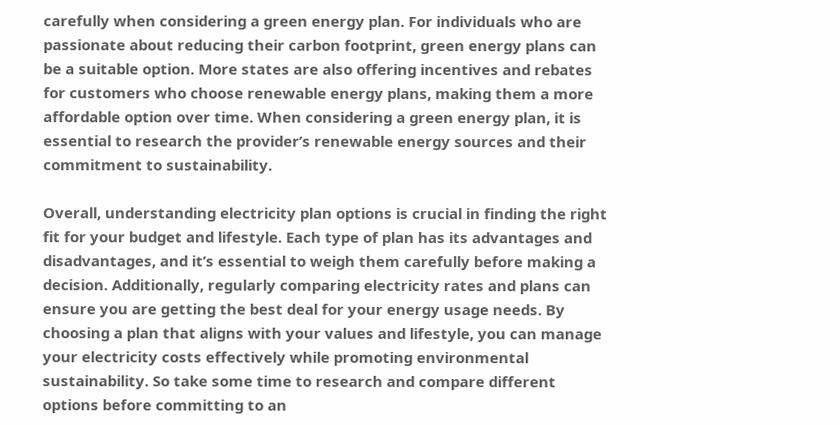carefully when considering a green energy plan. For individuals who are passionate about reducing their carbon footprint, green energy plans can be a suitable option. More states are also offering incentives and rebates for customers who choose renewable energy plans, making them a more affordable option over time. When considering a green energy plan, it is essential to research the provider’s renewable energy sources and their commitment to sustainability.

Overall, understanding electricity plan options is crucial in finding the right fit for your budget and lifestyle. Each type of plan has its advantages and disadvantages, and it’s essential to weigh them carefully before making a decision. Additionally, regularly comparing electricity rates and plans can ensure you are getting the best deal for your energy usage needs. By choosing a plan that aligns with your values and lifestyle, you can manage your electricity costs effectively while promoting environmental sustainability. So take some time to research and compare different options before committing to an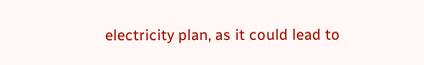electricity plan, as it could lead to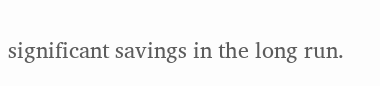significant savings in the long run.